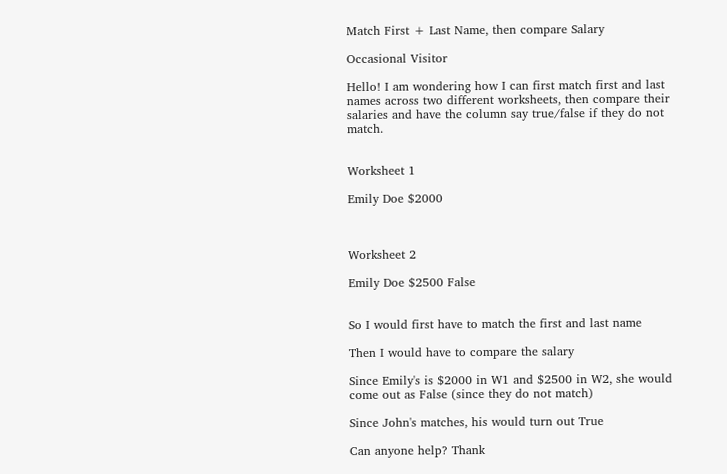Match First + Last Name, then compare Salary

Occasional Visitor

Hello! I am wondering how I can first match first and last names across two different worksheets, then compare their salaries and have the column say true/false if they do not match.


Worksheet 1

Emily Doe $2000



Worksheet 2

Emily Doe $2500 False


So I would first have to match the first and last name

Then I would have to compare the salary

Since Emily's is $2000 in W1 and $2500 in W2, she would come out as False (since they do not match)

Since John's matches, his would turn out True

Can anyone help? Thank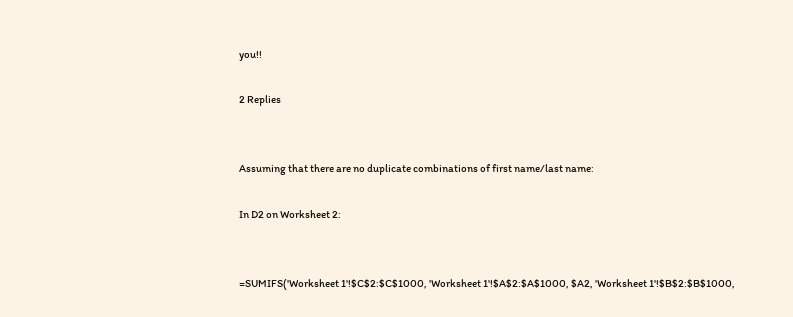you!!

2 Replies


Assuming that there are no duplicate combinations of first name/last name:

In D2 on Worksheet 2:


=SUMIFS('Worksheet 1'!$C$2:$C$1000, 'Worksheet 1'!$A$2:$A$1000, $A2, 'Worksheet 1'!$B$2:$B$1000,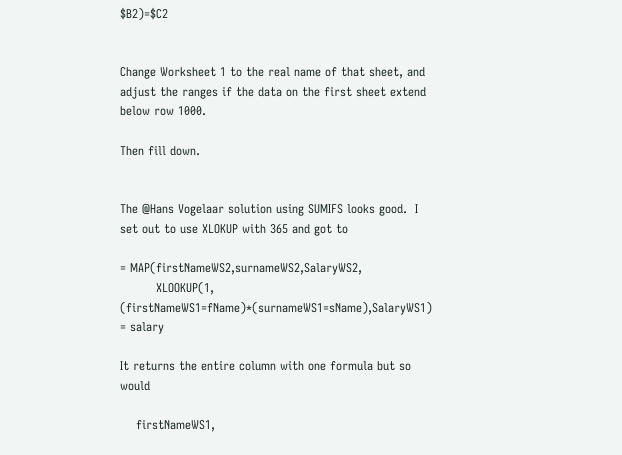$B2)=$C2


Change Worksheet 1 to the real name of that sheet, and adjust the ranges if the data on the first sheet extend below row 1000.

Then fill down.


The @Hans Vogelaar solution using SUMIFS looks good.  I set out to use XLOKUP with 365 and got to

= MAP(firstNameWS2,surnameWS2,SalaryWS2,
         XLOOKUP(1, (firstNameWS1=fName)*(surnameWS1=sName),SalaryWS1) = salary

It returns the entire column with one formula but so would

    firstNameWS1,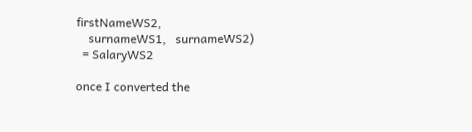firstNameWS2,
    surnameWS1,   surnameWS2)
  = SalaryWS2

once I converted the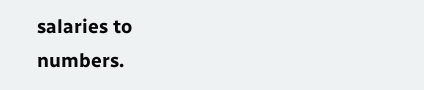salaries to numbers.